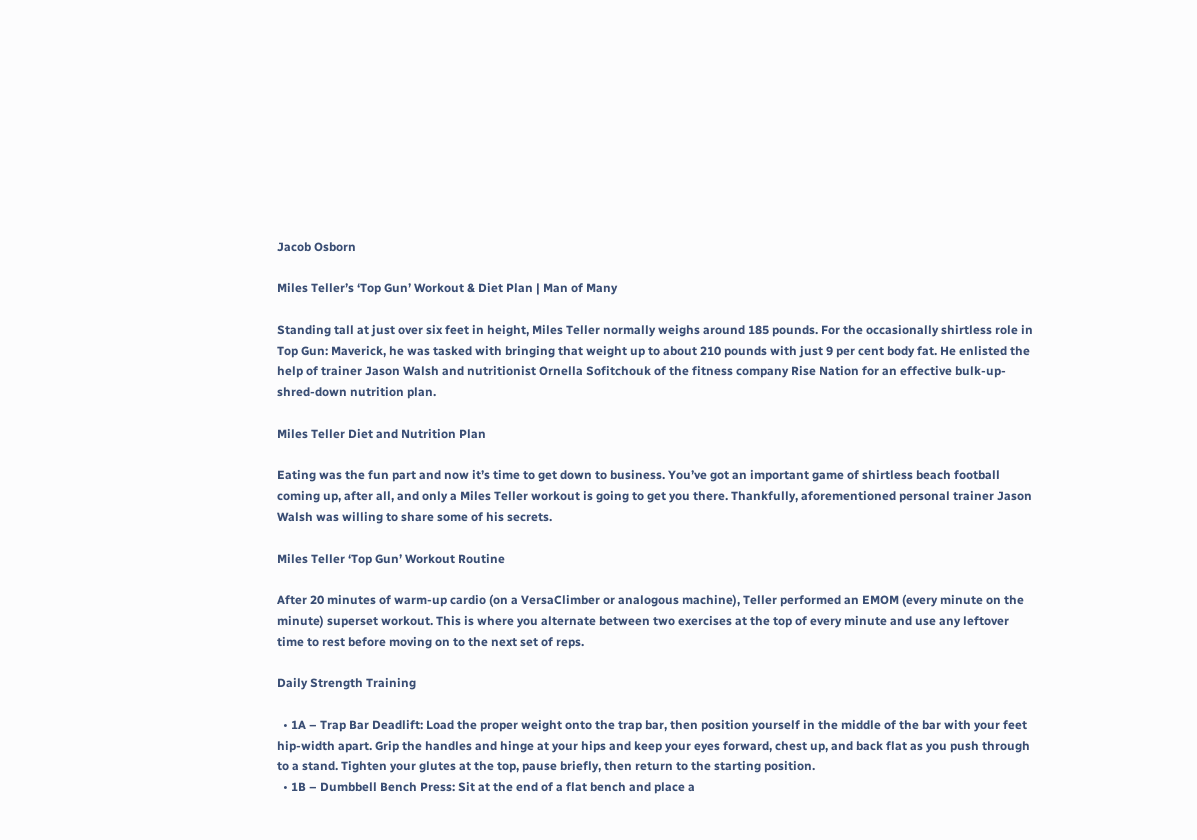Jacob Osborn

Miles Teller’s ‘Top Gun’ Workout & Diet Plan | Man of Many

Standing tall at just over six feet in height, Miles Teller normally weighs around 185 pounds. For the occasionally shirtless role in Top Gun: Maverick, he was tasked with bringing that weight up to about 210 pounds with just 9 per cent body fat. He enlisted the help of trainer Jason Walsh and nutritionist Ornella Sofitchouk of the fitness company Rise Nation for an effective bulk-up-shred-down nutrition plan.

Miles Teller Diet and Nutrition Plan

Eating was the fun part and now it’s time to get down to business. You’ve got an important game of shirtless beach football coming up, after all, and only a Miles Teller workout is going to get you there. Thankfully, aforementioned personal trainer Jason Walsh was willing to share some of his secrets.

Miles Teller ‘Top Gun’ Workout Routine

After 20 minutes of warm-up cardio (on a VersaClimber or analogous machine), Teller performed an EMOM (every minute on the minute) superset workout. This is where you alternate between two exercises at the top of every minute and use any leftover time to rest before moving on to the next set of reps.

Daily Strength Training

  • 1A – Trap Bar Deadlift: Load the proper weight onto the trap bar, then position yourself in the middle of the bar with your feet hip-width apart. Grip the handles and hinge at your hips and keep your eyes forward, chest up, and back flat as you push through to a stand. Tighten your glutes at the top, pause briefly, then return to the starting position.
  • 1B – Dumbbell Bench Press: Sit at the end of a flat bench and place a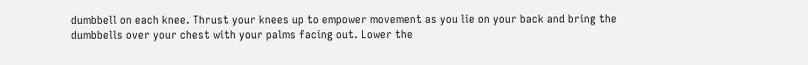dumbbell on each knee. Thrust your knees up to empower movement as you lie on your back and bring the dumbbells over your chest with your palms facing out. Lower the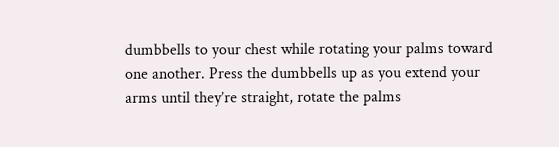dumbbells to your chest while rotating your palms toward one another. Press the dumbbells up as you extend your arms until they’re straight, rotate the palms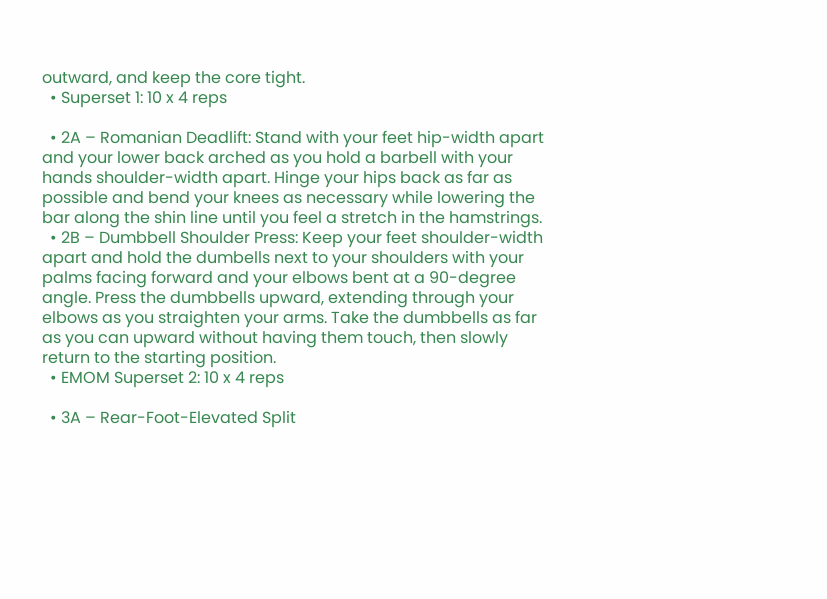outward, and keep the core tight.
  • Superset 1: 10 x 4 reps

  • 2A – Romanian Deadlift: Stand with your feet hip-width apart and your lower back arched as you hold a barbell with your hands shoulder-width apart. Hinge your hips back as far as possible and bend your knees as necessary while lowering the bar along the shin line until you feel a stretch in the hamstrings.
  • 2B – Dumbbell Shoulder Press: Keep your feet shoulder-width apart and hold the dumbells next to your shoulders with your palms facing forward and your elbows bent at a 90-degree angle. Press the dumbbells upward, extending through your elbows as you straighten your arms. Take the dumbbells as far as you can upward without having them touch, then slowly return to the starting position.
  • EMOM Superset 2: 10 x 4 reps

  • 3A – Rear-Foot-Elevated Split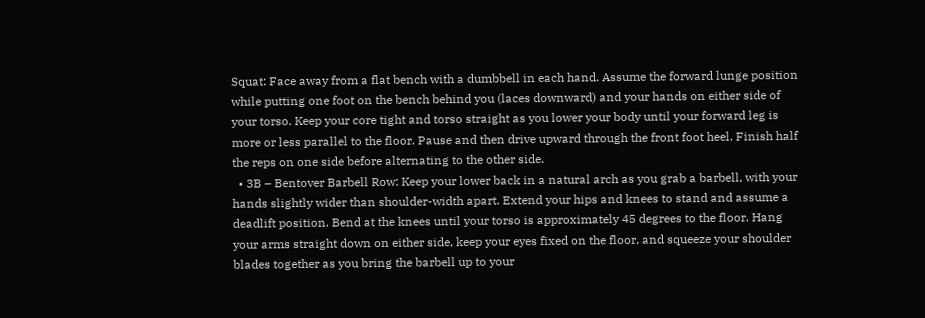Squat: Face away from a flat bench with a dumbbell in each hand. Assume the forward lunge position while putting one foot on the bench behind you (laces downward) and your hands on either side of your torso. Keep your core tight and torso straight as you lower your body until your forward leg is more or less parallel to the floor. Pause and then drive upward through the front foot heel. Finish half the reps on one side before alternating to the other side.
  • 3B – Bentover Barbell Row: Keep your lower back in a natural arch as you grab a barbell, with your hands slightly wider than shoulder-width apart. Extend your hips and knees to stand and assume a deadlift position. Bend at the knees until your torso is approximately 45 degrees to the floor. Hang your arms straight down on either side, keep your eyes fixed on the floor, and squeeze your shoulder blades together as you bring the barbell up to your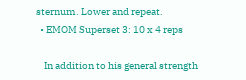sternum. Lower and repeat.
  • EMOM Superset 3: 10 x 4 reps

    In addition to his general strength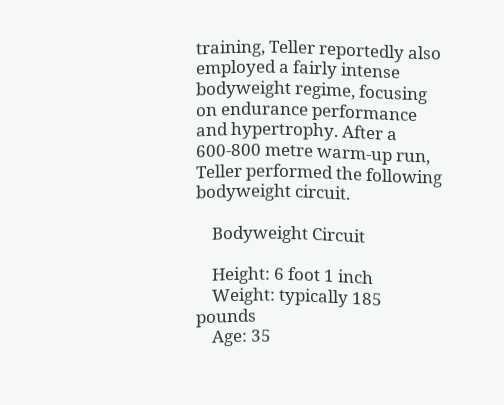training, Teller reportedly also employed a fairly intense bodyweight regime, focusing on endurance performance and hypertrophy. After a 600-800 metre warm-up run, Teller performed the following bodyweight circuit.

    Bodyweight Circuit

    Height: 6 foot 1 inch
    Weight: typically 185 pounds
    Age: 35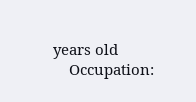years old
    Occupation: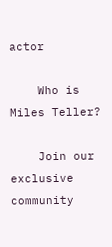actor

    Who is Miles Teller?

    Join our exclusive community